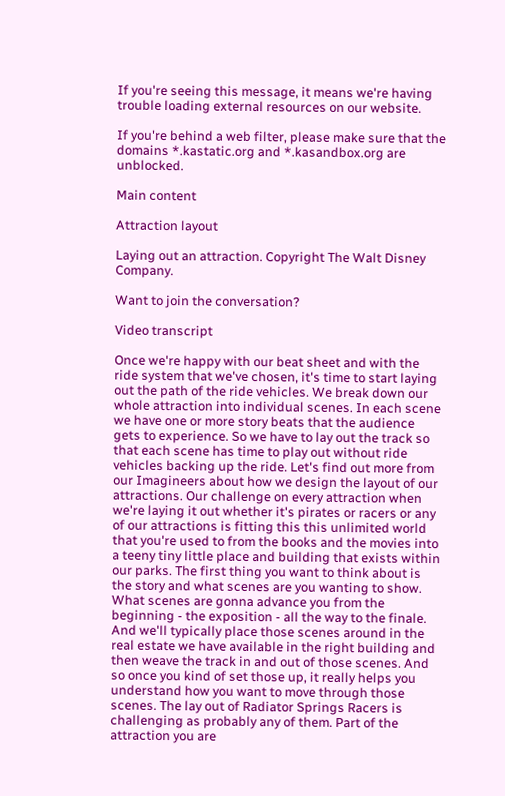If you're seeing this message, it means we're having trouble loading external resources on our website.

If you're behind a web filter, please make sure that the domains *.kastatic.org and *.kasandbox.org are unblocked.

Main content

Attraction layout

Laying out an attraction. Copyright The Walt Disney Company.

Want to join the conversation?

Video transcript

Once we're happy with our beat sheet and with the ride system that we've chosen, it's time to start laying out the path of the ride vehicles. We break down our whole attraction into individual scenes. In each scene we have one or more story beats that the audience gets to experience. So we have to lay out the track so that each scene has time to play out without ride vehicles backing up the ride. Let's find out more from our Imagineers about how we design the layout of our attractions. Our challenge on every attraction when we're laying it out whether it's pirates or racers or any of our attractions is fitting this this unlimited world that you're used to from the books and the movies into a teeny tiny little place and building that exists within our parks. The first thing you want to think about is the story and what scenes are you wanting to show. What scenes are gonna advance you from the beginning - the exposition - all the way to the finale. And we'll typically place those scenes around in the real estate we have available in the right building and then weave the track in and out of those scenes. And so once you kind of set those up, it really helps you understand how you want to move through those scenes. The lay out of Radiator Springs Racers is challenging as probably any of them. Part of the attraction you are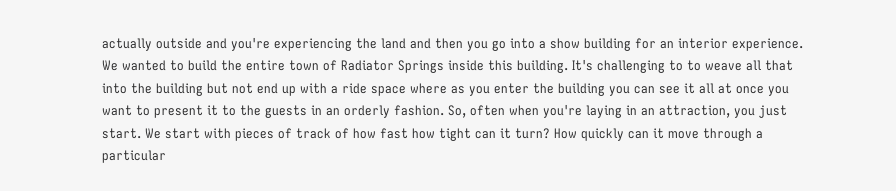actually outside and you're experiencing the land and then you go into a show building for an interior experience. We wanted to build the entire town of Radiator Springs inside this building. It's challenging to to weave all that into the building but not end up with a ride space where as you enter the building you can see it all at once you want to present it to the guests in an orderly fashion. So, often when you're laying in an attraction, you just start. We start with pieces of track of how fast how tight can it turn? How quickly can it move through a particular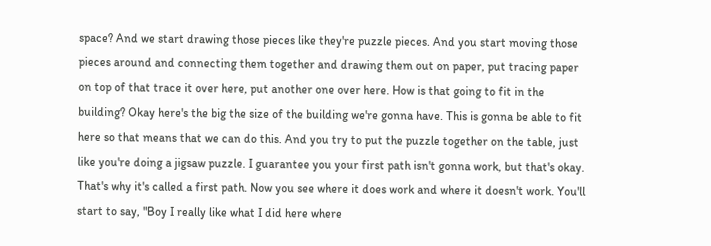space? And we start drawing those pieces like they're puzzle pieces. And you start moving those pieces around and connecting them together and drawing them out on paper, put tracing paper on top of that trace it over here, put another one over here. How is that going to fit in the building? Okay here's the big the size of the building we're gonna have. This is gonna be able to fit here so that means that we can do this. And you try to put the puzzle together on the table, just like you're doing a jigsaw puzzle. I guarantee you your first path isn't gonna work, but that's okay. That's why it's called a first path. Now you see where it does work and where it doesn't work. You'll start to say, "Boy I really like what I did here where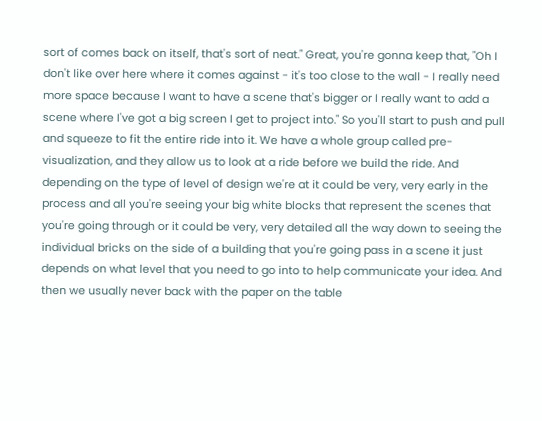sort of comes back on itself, that's sort of neat." Great, you're gonna keep that, "Oh I don't like over here where it comes against - it's too close to the wall - I really need more space because I want to have a scene that's bigger or I really want to add a scene where I've got a big screen I get to project into." So you'll start to push and pull and squeeze to fit the entire ride into it. We have a whole group called pre-visualization, and they allow us to look at a ride before we build the ride. And depending on the type of level of design we're at it could be very, very early in the process and all you're seeing your big white blocks that represent the scenes that you're going through or it could be very, very detailed all the way down to seeing the individual bricks on the side of a building that you're going pass in a scene it just depends on what level that you need to go into to help communicate your idea. And then we usually never back with the paper on the table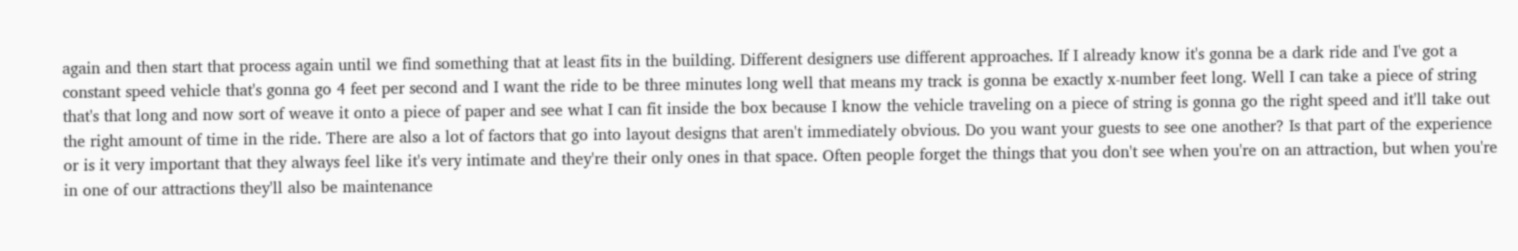again and then start that process again until we find something that at least fits in the building. Different designers use different approaches. If I already know it's gonna be a dark ride and I've got a constant speed vehicle that's gonna go 4 feet per second and I want the ride to be three minutes long well that means my track is gonna be exactly x-number feet long. Well I can take a piece of string that's that long and now sort of weave it onto a piece of paper and see what I can fit inside the box because I know the vehicle traveling on a piece of string is gonna go the right speed and it'll take out the right amount of time in the ride. There are also a lot of factors that go into layout designs that aren't immediately obvious. Do you want your guests to see one another? Is that part of the experience or is it very important that they always feel like it's very intimate and they're their only ones in that space. Often people forget the things that you don't see when you're on an attraction, but when you're in one of our attractions they'll also be maintenance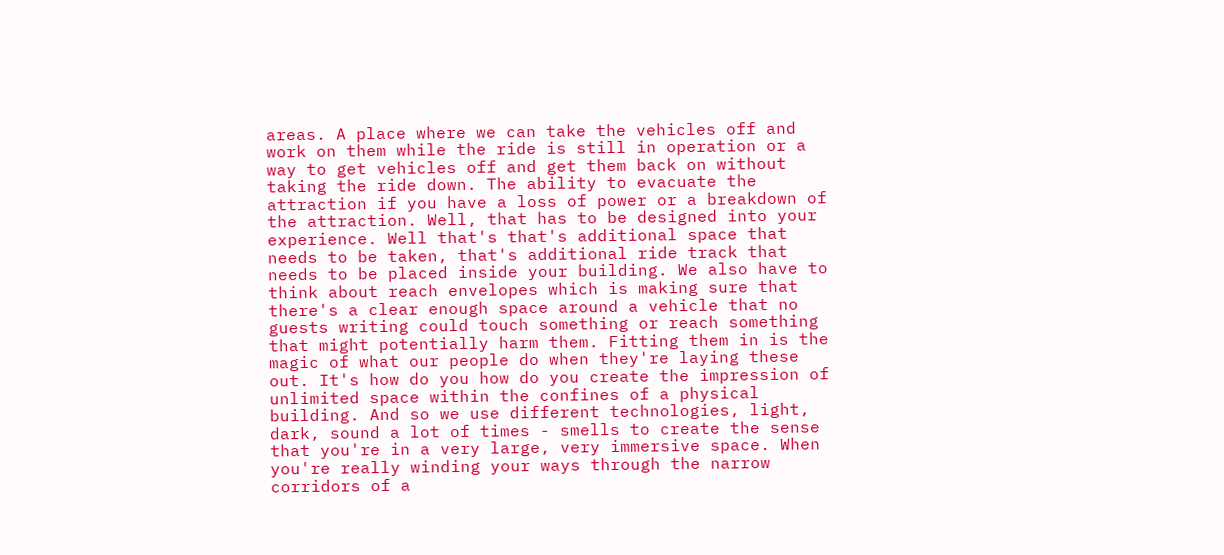areas. A place where we can take the vehicles off and work on them while the ride is still in operation or a way to get vehicles off and get them back on without taking the ride down. The ability to evacuate the attraction if you have a loss of power or a breakdown of the attraction. Well, that has to be designed into your experience. Well that's that's additional space that needs to be taken, that's additional ride track that needs to be placed inside your building. We also have to think about reach envelopes which is making sure that there's a clear enough space around a vehicle that no guests writing could touch something or reach something that might potentially harm them. Fitting them in is the magic of what our people do when they're laying these out. It's how do you how do you create the impression of unlimited space within the confines of a physical building. And so we use different technologies, light, dark, sound a lot of times - smells to create the sense that you're in a very large, very immersive space. When you're really winding your ways through the narrow corridors of a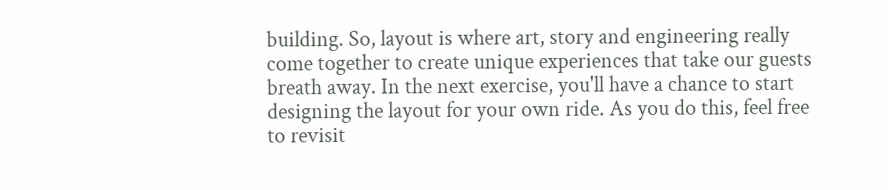building. So, layout is where art, story and engineering really come together to create unique experiences that take our guests breath away. In the next exercise, you'll have a chance to start designing the layout for your own ride. As you do this, feel free to revisit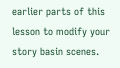earlier parts of this lesson to modify your story basin scenes.